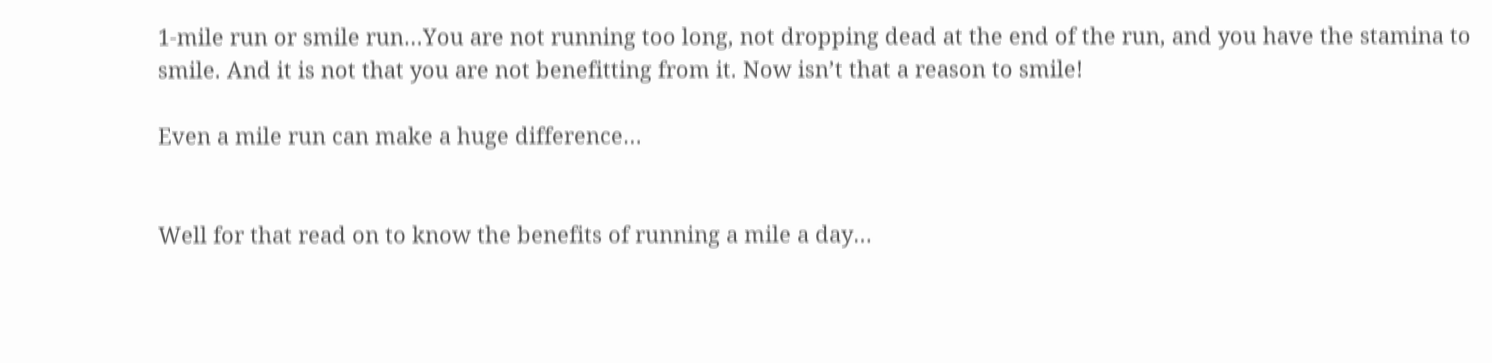1-mile run or smile run…You are not running too long, not dropping dead at the end of the run, and you have the stamina to smile. And it is not that you are not benefitting from it. Now isn’t that a reason to smile!

Even a mile run can make a huge difference…


Well for that read on to know the benefits of running a mile a day…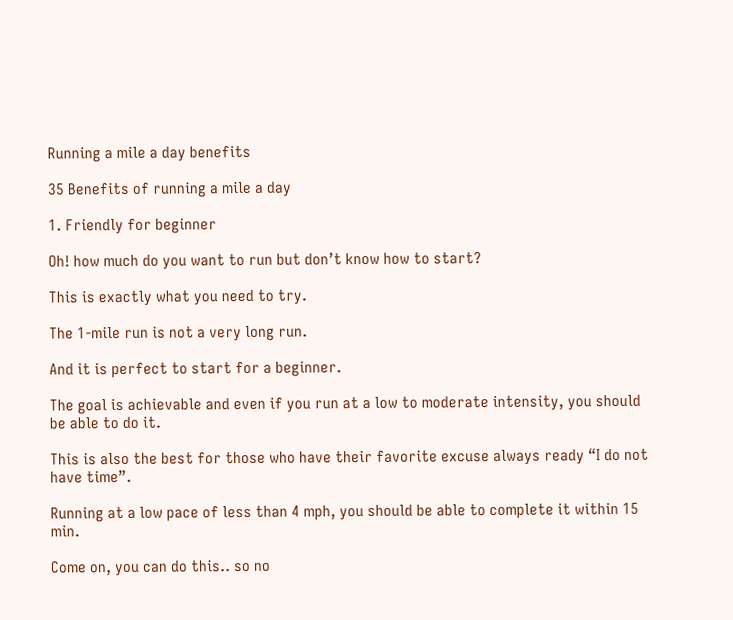Running a mile a day benefits

35 Benefits of running a mile a day

1. Friendly for beginner

Oh! how much do you want to run but don’t know how to start?

This is exactly what you need to try.

The 1-mile run is not a very long run.

And it is perfect to start for a beginner.

The goal is achievable and even if you run at a low to moderate intensity, you should be able to do it.

This is also the best for those who have their favorite excuse always ready “I do not have time”.

Running at a low pace of less than 4 mph, you should be able to complete it within 15 min.

Come on, you can do this.. so no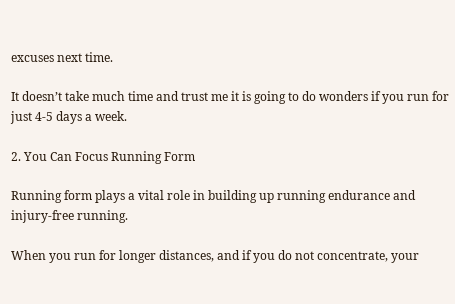excuses next time.

It doesn’t take much time and trust me it is going to do wonders if you run for just 4-5 days a week.

2. You Can Focus Running Form

Running form plays a vital role in building up running endurance and injury-free running.

When you run for longer distances, and if you do not concentrate, your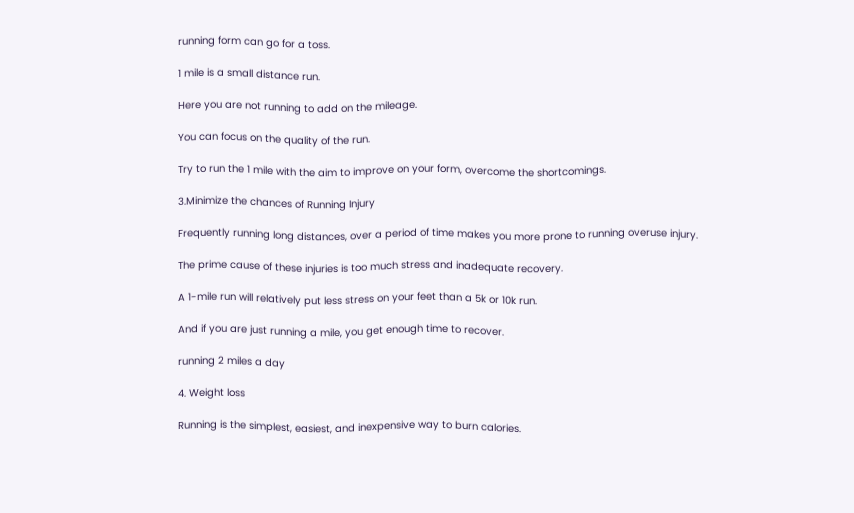running form can go for a toss.

1 mile is a small distance run.

Here you are not running to add on the mileage.

You can focus on the quality of the run.

Try to run the 1 mile with the aim to improve on your form, overcome the shortcomings.

3.Minimize the chances of Running Injury

Frequently running long distances, over a period of time makes you more prone to running overuse injury.

The prime cause of these injuries is too much stress and inadequate recovery.

A 1-mile run will relatively put less stress on your feet than a 5k or 10k run.

And if you are just running a mile, you get enough time to recover.

running 2 miles a day

4. Weight loss

Running is the simplest, easiest, and inexpensive way to burn calories.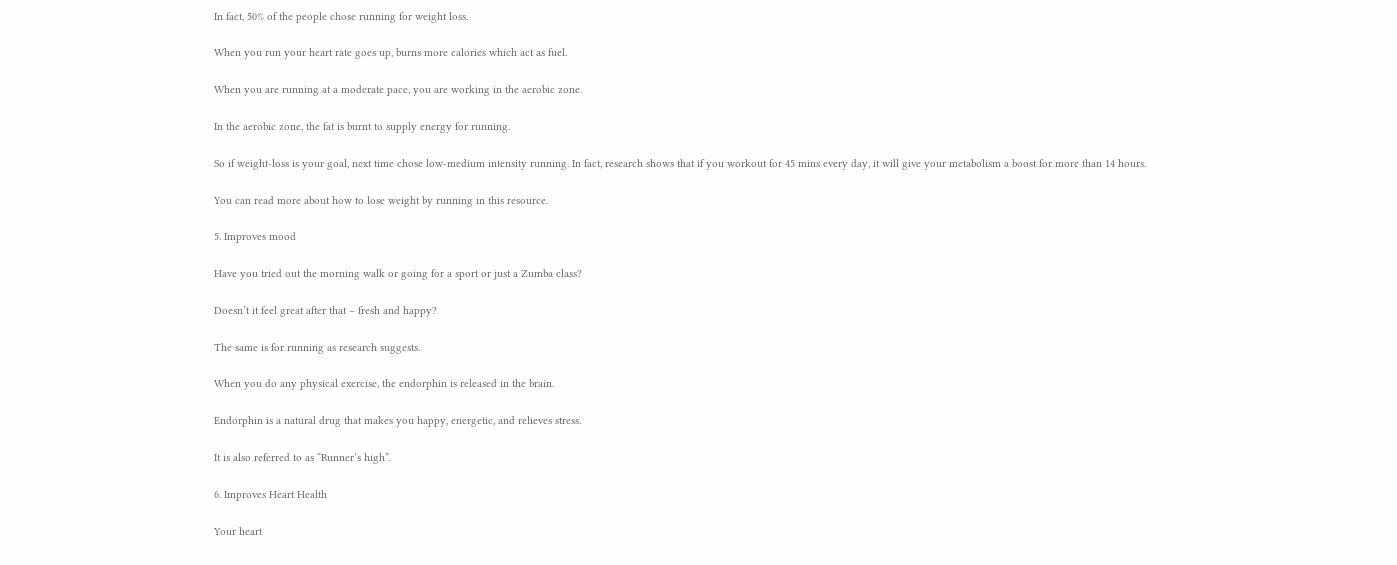In fact, 50% of the people chose running for weight loss.

When you run your heart rate goes up, burns more calories which act as fuel.

When you are running at a moderate pace, you are working in the aerobic zone.

In the aerobic zone, the fat is burnt to supply energy for running.

So if weight-loss is your goal, next time chose low-medium intensity running. In fact, research shows that if you workout for 45 mins every day, it will give your metabolism a boost for more than 14 hours.

You can read more about how to lose weight by running in this resource.

5. Improves mood

Have you tried out the morning walk or going for a sport or just a Zumba class?

Doesn’t it feel great after that – fresh and happy?

The same is for running as research suggests.

When you do any physical exercise, the endorphin is released in the brain.

Endorphin is a natural drug that makes you happy, energetic, and relieves stress.

It is also referred to as “Runner’s high”.

6. Improves Heart Health

Your heart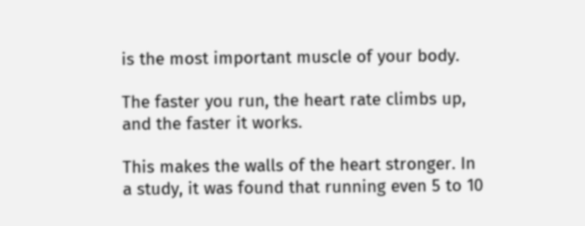is the most important muscle of your body.

The faster you run, the heart rate climbs up, and the faster it works.

This makes the walls of the heart stronger. In a study, it was found that running even 5 to 10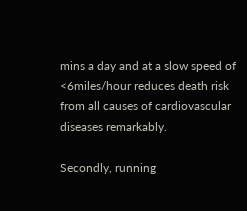mins a day and at a slow speed of <6miles/hour reduces death risk from all causes of cardiovascular diseases remarkably.

Secondly, running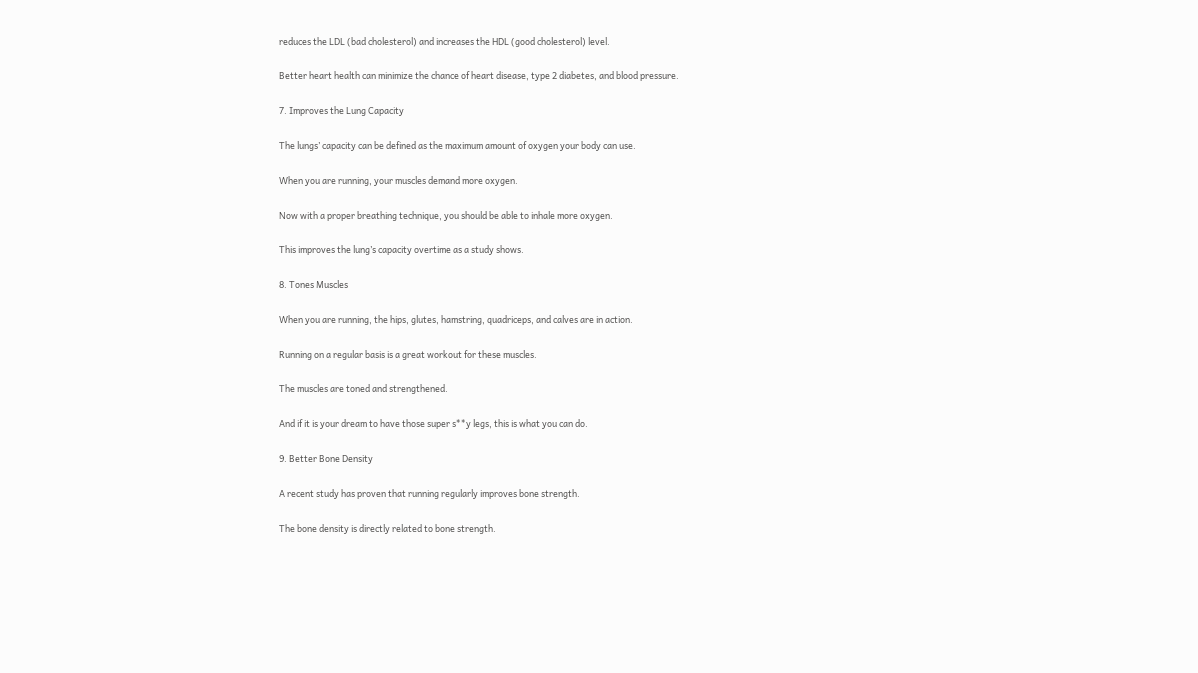reduces the LDL (bad cholesterol) and increases the HDL (good cholesterol) level.

Better heart health can minimize the chance of heart disease, type 2 diabetes, and blood pressure.

7. Improves the Lung Capacity

The lungs’ capacity can be defined as the maximum amount of oxygen your body can use.

When you are running, your muscles demand more oxygen.

Now with a proper breathing technique, you should be able to inhale more oxygen.

This improves the lung’s capacity overtime as a study shows.

8. Tones Muscles

When you are running, the hips, glutes, hamstring, quadriceps, and calves are in action.

Running on a regular basis is a great workout for these muscles.

The muscles are toned and strengthened.

And if it is your dream to have those super s**y legs, this is what you can do.

9. Better Bone Density

A recent study has proven that running regularly improves bone strength.

The bone density is directly related to bone strength.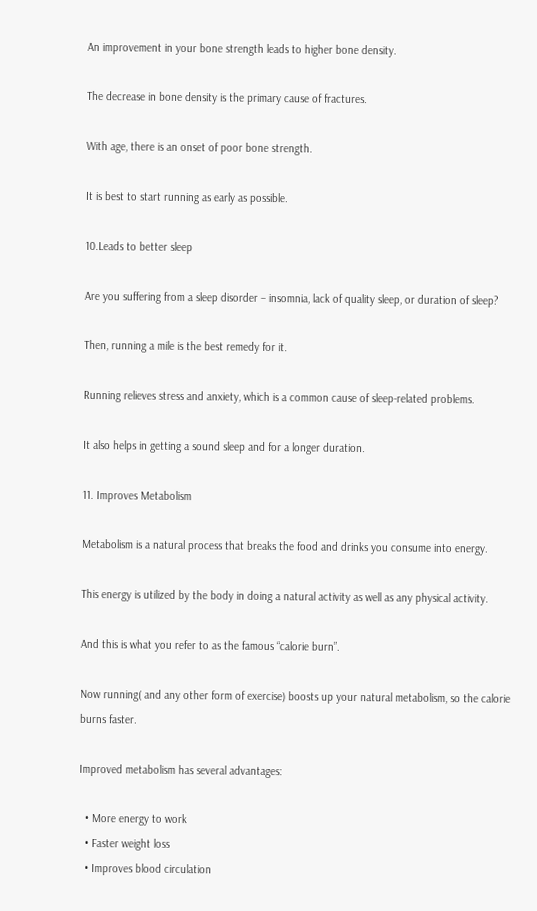An improvement in your bone strength leads to higher bone density.

The decrease in bone density is the primary cause of fractures.

With age, there is an onset of poor bone strength.

It is best to start running as early as possible.

10.Leads to better sleep

Are you suffering from a sleep disorder – insomnia, lack of quality sleep, or duration of sleep?

Then, running a mile is the best remedy for it.

Running relieves stress and anxiety, which is a common cause of sleep-related problems.

It also helps in getting a sound sleep and for a longer duration.

11. Improves Metabolism

Metabolism is a natural process that breaks the food and drinks you consume into energy.

This energy is utilized by the body in doing a natural activity as well as any physical activity.

And this is what you refer to as the famous “calorie burn”.

Now running( and any other form of exercise) boosts up your natural metabolism, so the calorie burns faster.

Improved metabolism has several advantages:

  • More energy to work
  • Faster weight loss
  • Improves blood circulation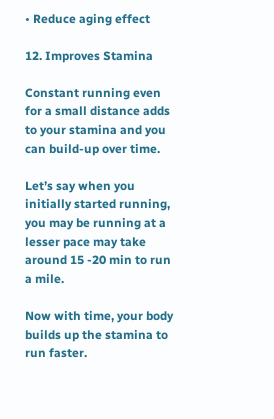• Reduce aging effect

12. Improves Stamina

Constant running even for a small distance adds to your stamina and you can build-up over time.

Let’s say when you initially started running, you may be running at a lesser pace may take around 15 -20 min to run a mile.

Now with time, your body builds up the stamina to run faster.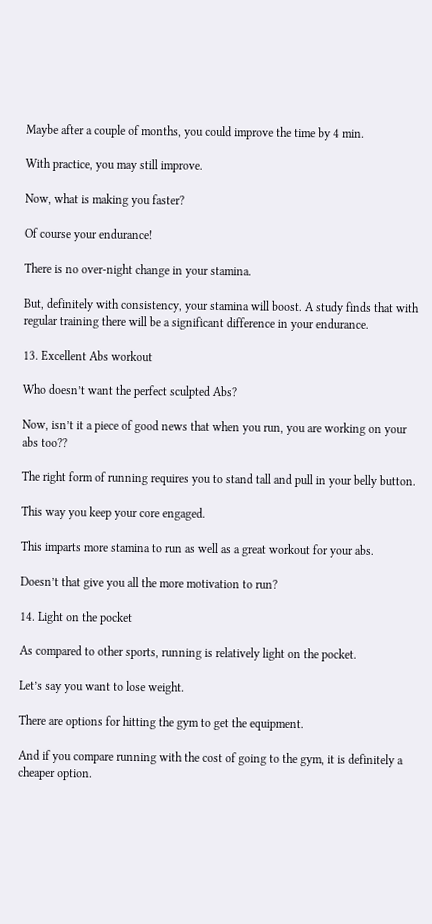Maybe after a couple of months, you could improve the time by 4 min.

With practice, you may still improve.

Now, what is making you faster?

Of course your endurance!

There is no over-night change in your stamina.

But, definitely with consistency, your stamina will boost. A study finds that with regular training there will be a significant difference in your endurance.

13. Excellent Abs workout

Who doesn’t want the perfect sculpted Abs?

Now, isn’t it a piece of good news that when you run, you are working on your abs too??

The right form of running requires you to stand tall and pull in your belly button.

This way you keep your core engaged.

This imparts more stamina to run as well as a great workout for your abs.

Doesn’t that give you all the more motivation to run?

14. Light on the pocket

As compared to other sports, running is relatively light on the pocket.

Let’s say you want to lose weight.

There are options for hitting the gym to get the equipment.

And if you compare running with the cost of going to the gym, it is definitely a cheaper option.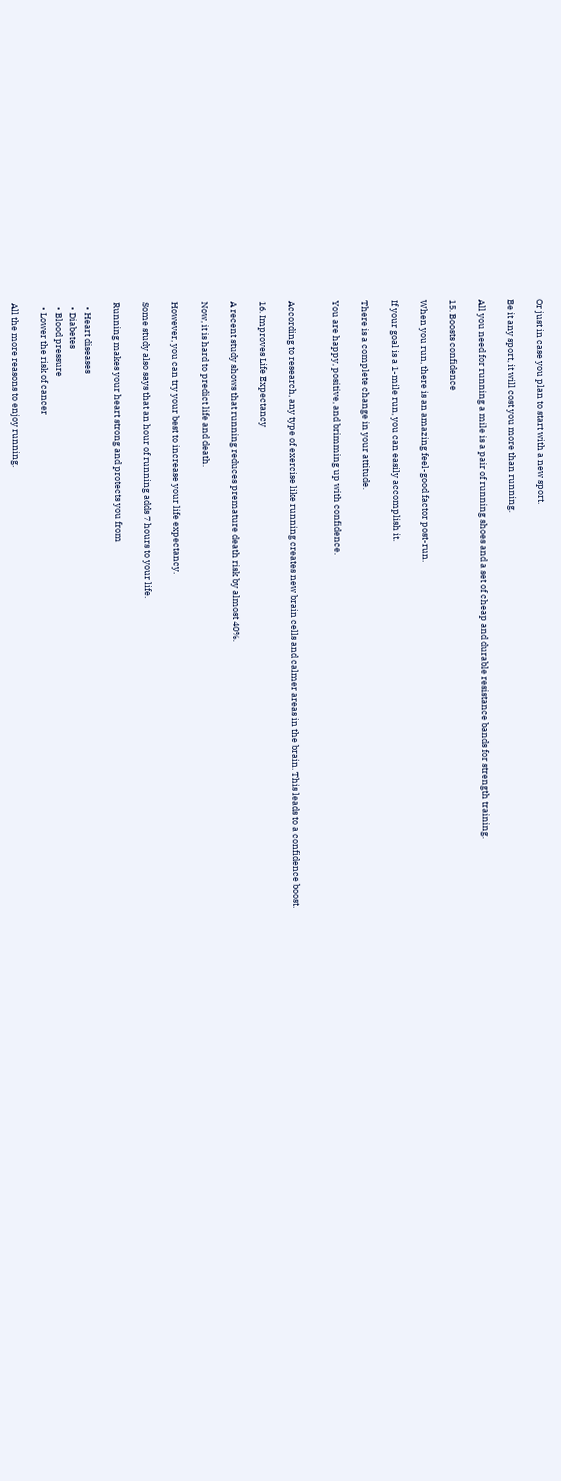Or just in case you plan to start with a new sport.

Be it any sport, it will cost you more than running.

All you need for running a mile is a pair of running shoes and a set of cheap and durable resistance bands for strength training.

15. Boosts confidence

When you run, there is an amazing feel-good factor post-run.

If your goal is a 1-mile run, you can easily accomplish it.

There is a complete change in your attitude.

You are happy, positive, and brimming up with confidence.


According to research, any type of exercise like running creates new brain cells and calmer areas in the brain. This leads to a confidence boost.

16. Improves Life Expectancy

A recent study shows that running reduces premature death risk by almost 40%.

Now, it is hard to predict life and death.

However, you can try your best to increase your life expectancy.

Some study also says that an hour of running adds 7 hours to your life.

Running makes your heart strong and protects you from

  • Heart diseases
  • Diabetes
  • Blood pressure
  • Lower the risk of cancer

All the more reasons to enjoy running.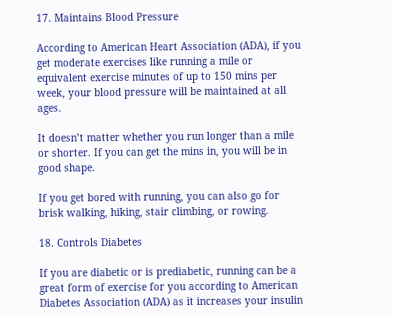17. Maintains Blood Pressure

According to American Heart Association (ADA), if you get moderate exercises like running a mile or equivalent exercise minutes of up to 150 mins per week, your blood pressure will be maintained at all ages.

It doesn’t matter whether you run longer than a mile or shorter. If you can get the mins in, you will be in good shape.

If you get bored with running, you can also go for brisk walking, hiking, stair climbing, or rowing.

18. Controls Diabetes

If you are diabetic or is prediabetic, running can be a great form of exercise for you according to American Diabetes Association (ADA) as it increases your insulin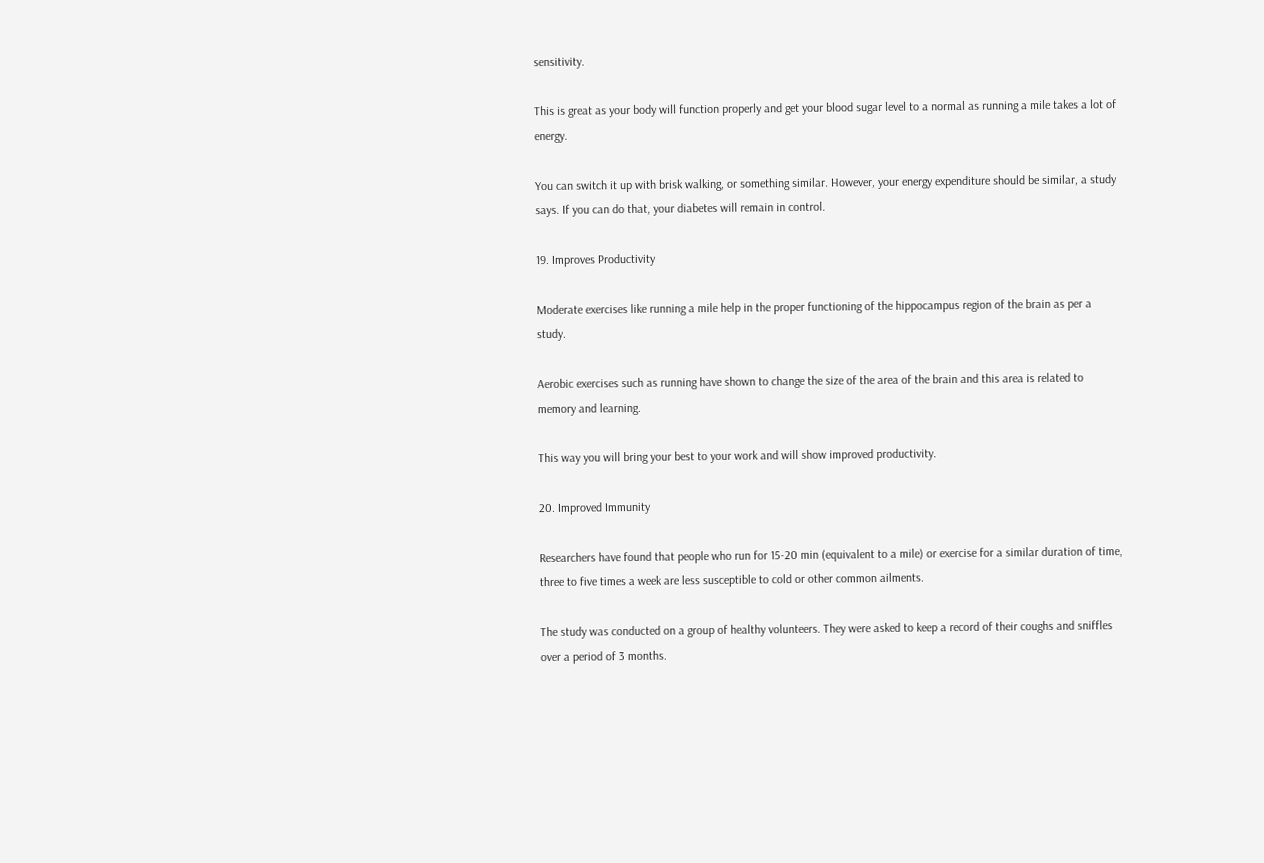sensitivity.

This is great as your body will function properly and get your blood sugar level to a normal as running a mile takes a lot of energy.

You can switch it up with brisk walking, or something similar. However, your energy expenditure should be similar, a study says. If you can do that, your diabetes will remain in control.

19. Improves Productivity

Moderate exercises like running a mile help in the proper functioning of the hippocampus region of the brain as per a study.

Aerobic exercises such as running have shown to change the size of the area of the brain and this area is related to memory and learning.

This way you will bring your best to your work and will show improved productivity.

20. Improved Immunity

Researchers have found that people who run for 15-20 min (equivalent to a mile) or exercise for a similar duration of time, three to five times a week are less susceptible to cold or other common ailments.

The study was conducted on a group of healthy volunteers. They were asked to keep a record of their coughs and sniffles over a period of 3 months.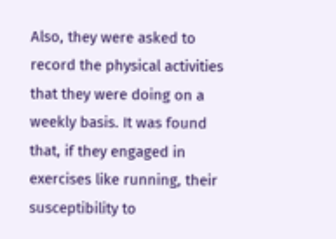Also, they were asked to record the physical activities that they were doing on a weekly basis. It was found that, if they engaged in exercises like running, their susceptibility to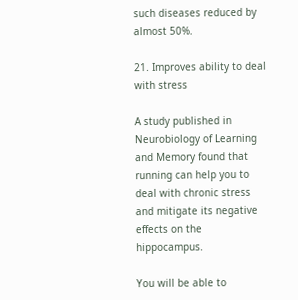such diseases reduced by almost 50%.

21. Improves ability to deal with stress

A study published in Neurobiology of Learning and Memory found that running can help you to deal with chronic stress and mitigate its negative effects on the hippocampus.

You will be able to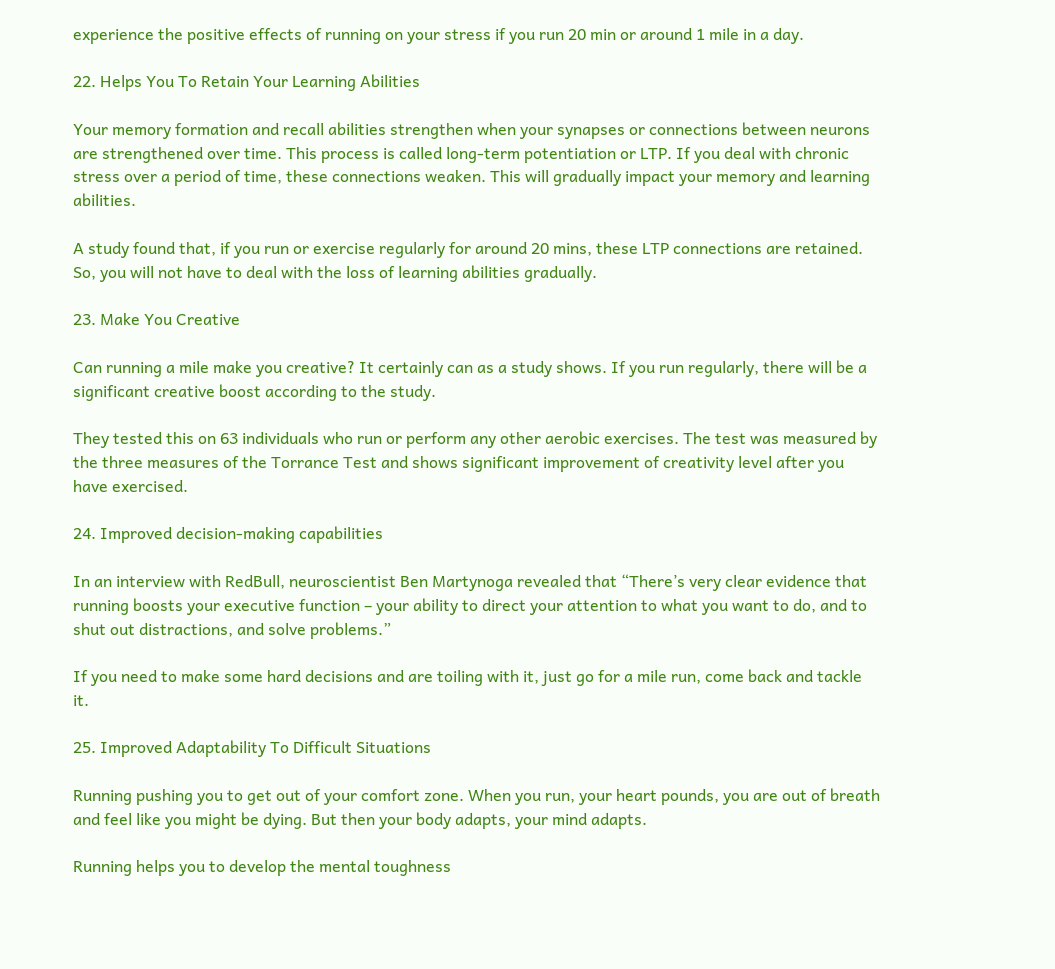experience the positive effects of running on your stress if you run 20 min or around 1 mile in a day.

22. Helps You To Retain Your Learning Abilities

Your memory formation and recall abilities strengthen when your synapses or connections between neurons are strengthened over time. This process is called long-term potentiation or LTP. If you deal with chronic stress over a period of time, these connections weaken. This will gradually impact your memory and learning abilities.

A study found that, if you run or exercise regularly for around 20 mins, these LTP connections are retained. So, you will not have to deal with the loss of learning abilities gradually.

23. Make You Creative

Can running a mile make you creative? It certainly can as a study shows. If you run regularly, there will be a significant creative boost according to the study.

They tested this on 63 individuals who run or perform any other aerobic exercises. The test was measured by the three measures of the Torrance Test and shows significant improvement of creativity level after you have exercised.

24. Improved decision-making capabilities

In an interview with RedBull, neuroscientist Ben Martynoga revealed that “There’s very clear evidence that running boosts your executive function – your ability to direct your attention to what you want to do, and to shut out distractions, and solve problems.”

If you need to make some hard decisions and are toiling with it, just go for a mile run, come back and tackle it.

25. Improved Adaptability To Difficult Situations

Running pushing you to get out of your comfort zone. When you run, your heart pounds, you are out of breath and feel like you might be dying. But then your body adapts, your mind adapts.

Running helps you to develop the mental toughness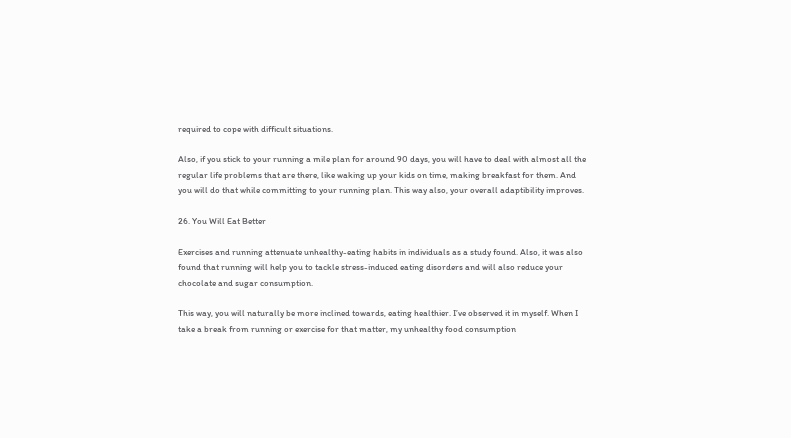required to cope with difficult situations.

Also, if you stick to your running a mile plan for around 90 days, you will have to deal with almost all the regular life problems that are there, like waking up your kids on time, making breakfast for them. And you will do that while committing to your running plan. This way also, your overall adaptibility improves.

26. You Will Eat Better

Exercises and running attenuate unhealthy-eating habits in individuals as a study found. Also, it was also found that running will help you to tackle stress-induced eating disorders and will also reduce your chocolate and sugar consumption.

This way, you will naturally be more inclined towards, eating healthier. I’ve observed it in myself. When I take a break from running or exercise for that matter, my unhealthy food consumption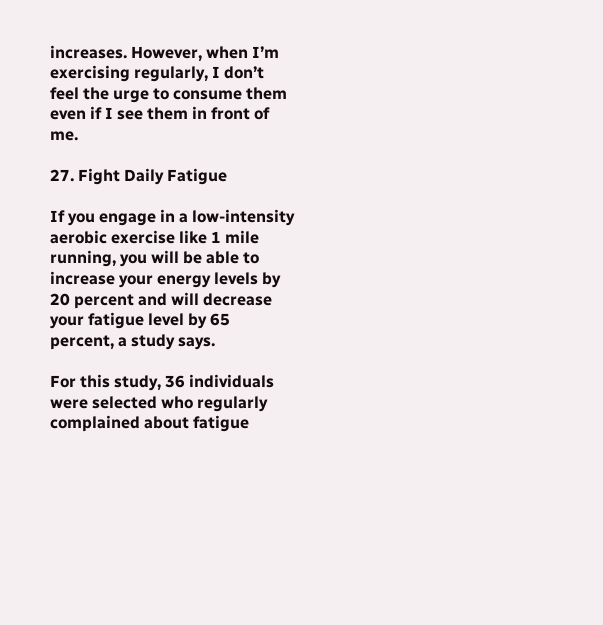increases. However, when I’m exercising regularly, I don’t feel the urge to consume them even if I see them in front of me.

27. Fight Daily Fatigue

If you engage in a low-intensity aerobic exercise like 1 mile running, you will be able to increase your energy levels by 20 percent and will decrease your fatigue level by 65 percent, a study says.

For this study, 36 individuals were selected who regularly complained about fatigue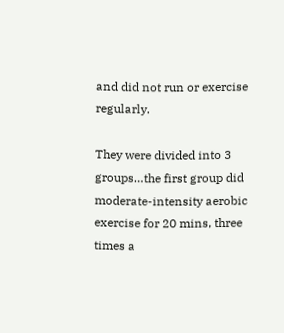and did not run or exercise regularly.

They were divided into 3 groups…the first group did moderate-intensity aerobic exercise for 20 mins, three times a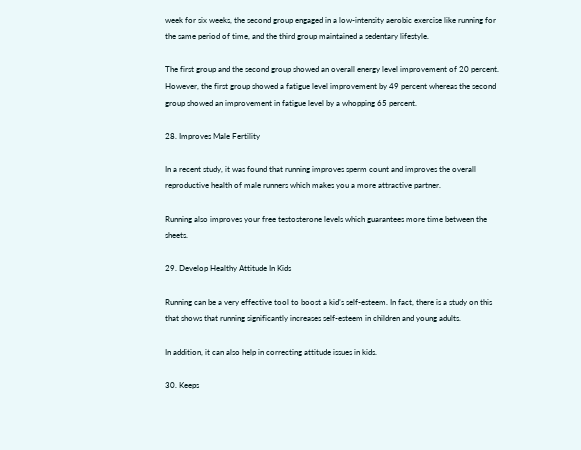week for six weeks, the second group engaged in a low-intensity aerobic exercise like running for the same period of time, and the third group maintained a sedentary lifestyle.

The first group and the second group showed an overall energy level improvement of 20 percent. However, the first group showed a fatigue level improvement by 49 percent whereas the second group showed an improvement in fatigue level by a whopping 65 percent.

28. Improves Male Fertility

In a recent study, it was found that running improves sperm count and improves the overall reproductive health of male runners which makes you a more attractive partner.

Running also improves your free testosterone levels which guarantees more time between the sheets.

29. Develop Healthy Attitude In Kids

Running can be a very effective tool to boost a kid’s self-esteem. In fact, there is a study on this that shows that running significantly increases self-esteem in children and young adults.

In addition, it can also help in correcting attitude issues in kids.

30. Keeps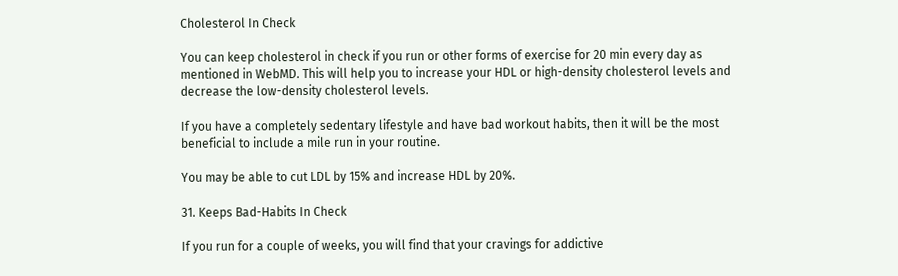Cholesterol In Check

You can keep cholesterol in check if you run or other forms of exercise for 20 min every day as mentioned in WebMD. This will help you to increase your HDL or high-density cholesterol levels and decrease the low-density cholesterol levels.

If you have a completely sedentary lifestyle and have bad workout habits, then it will be the most beneficial to include a mile run in your routine.

You may be able to cut LDL by 15% and increase HDL by 20%.

31. Keeps Bad-Habits In Check

If you run for a couple of weeks, you will find that your cravings for addictive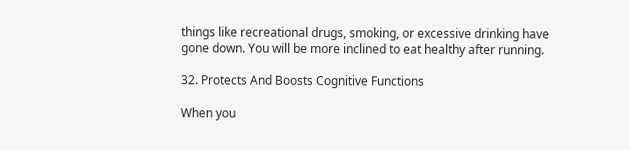things like recreational drugs, smoking, or excessive drinking have gone down. You will be more inclined to eat healthy after running.

32. Protects And Boosts Cognitive Functions

When you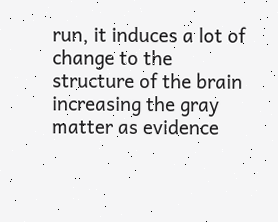run, it induces a lot of change to the structure of the brain increasing the gray matter as evidence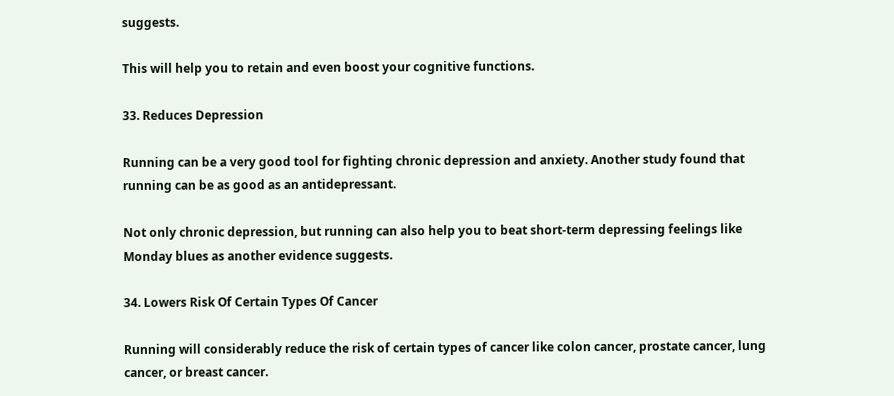suggests.

This will help you to retain and even boost your cognitive functions.

33. Reduces Depression

Running can be a very good tool for fighting chronic depression and anxiety. Another study found that running can be as good as an antidepressant.

Not only chronic depression, but running can also help you to beat short-term depressing feelings like Monday blues as another evidence suggests.

34. Lowers Risk Of Certain Types Of Cancer

Running will considerably reduce the risk of certain types of cancer like colon cancer, prostate cancer, lung cancer, or breast cancer.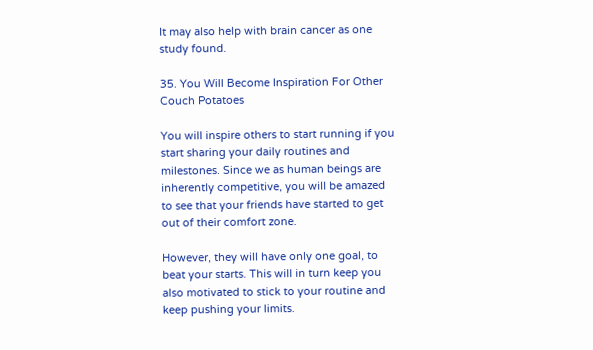It may also help with brain cancer as one study found.

35. You Will Become Inspiration For Other Couch Potatoes

You will inspire others to start running if you start sharing your daily routines and milestones. Since we as human beings are inherently competitive, you will be amazed to see that your friends have started to get out of their comfort zone.

However, they will have only one goal, to beat your starts. This will in turn keep you also motivated to stick to your routine and keep pushing your limits.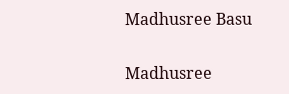Madhusree Basu

Madhusree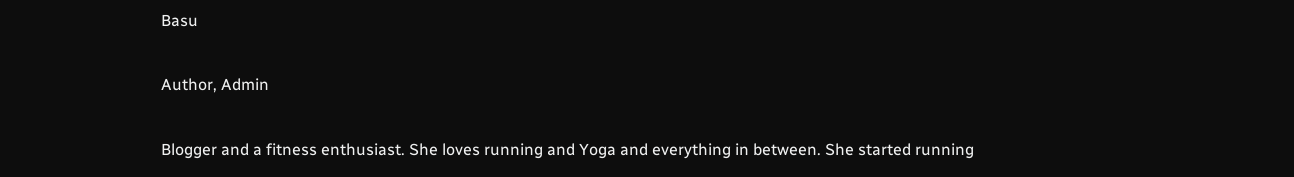Basu

Author, Admin

Blogger and a fitness enthusiast. She loves running and Yoga and everything in between. She started running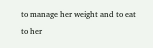to manage her weight and to eat to her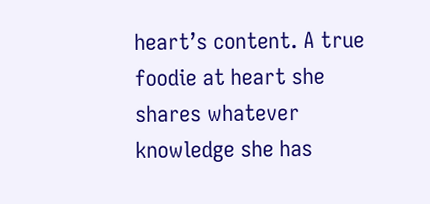heart’s content. A true foodie at heart she shares whatever knowledge she has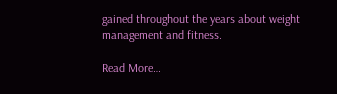gained throughout the years about weight management and fitness.

Read More…